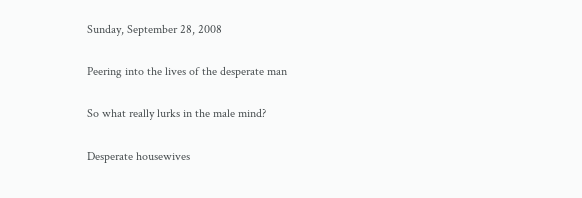Sunday, September 28, 2008

Peering into the lives of the desperate man

So what really lurks in the male mind?

Desperate housewives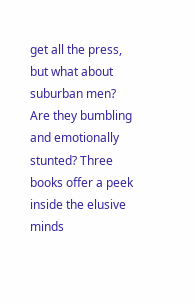get all the press, but what about suburban men? Are they bumbling and emotionally stunted? Three books offer a peek inside the elusive minds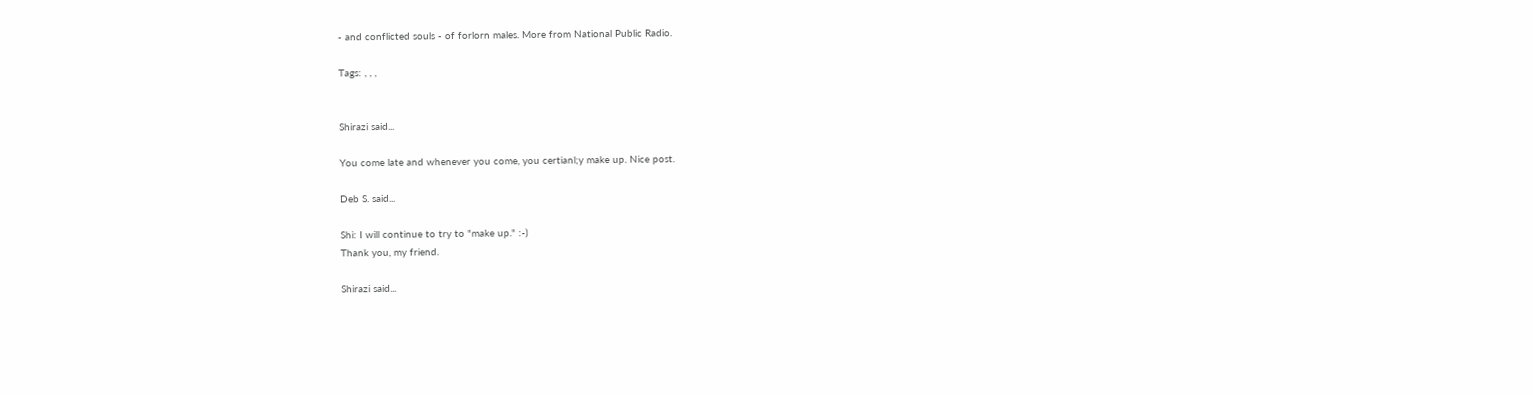- and conflicted souls - of forlorn males. More from National Public Radio.

Tags: , , ,


Shirazi said...

You come late and whenever you come, you certianl;y make up. Nice post.

Deb S. said...

Shi: I will continue to try to "make up." :-)
Thank you, my friend.

Shirazi said...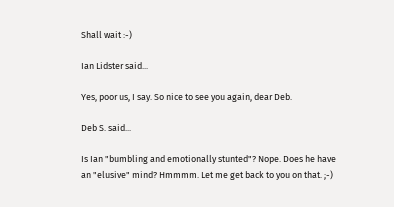Shall wait :-)

Ian Lidster said...

Yes, poor us, I say. So nice to see you again, dear Deb.

Deb S. said...

Is Ian "bumbling and emotionally stunted"? Nope. Does he have an "elusive" mind? Hmmmm. Let me get back to you on that. ;-)